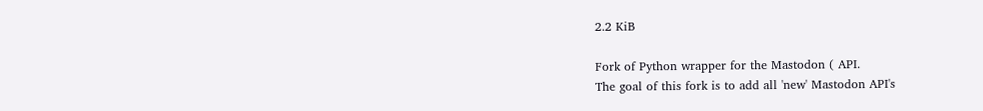2.2 KiB

Fork of Python wrapper for the Mastodon ( API.
The goal of this fork is to add all 'new' Mastodon API's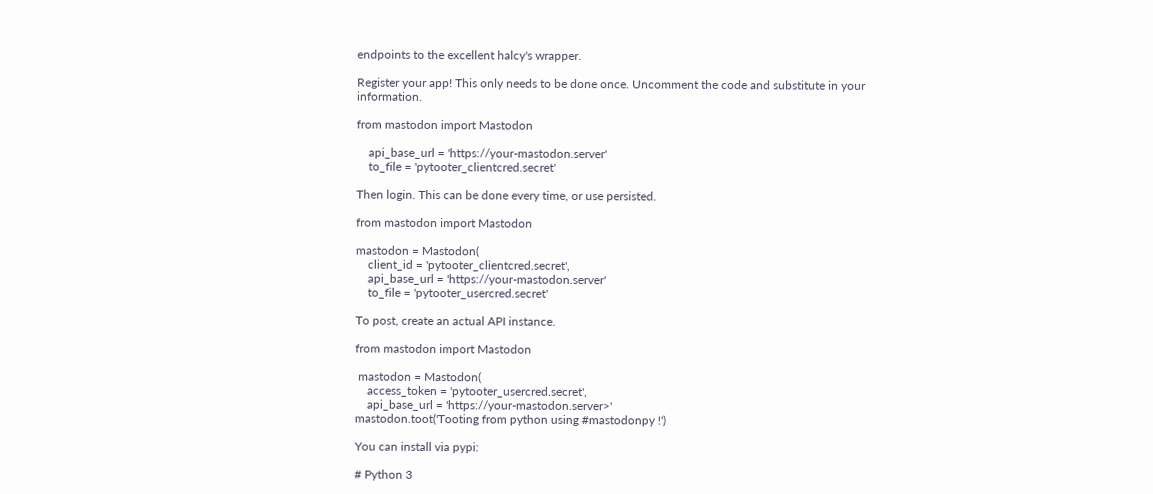endpoints to the excellent halcy's wrapper.

Register your app! This only needs to be done once. Uncomment the code and substitute in your information.

from mastodon import Mastodon

    api_base_url = 'https://your-mastodon.server'
    to_file = 'pytooter_clientcred.secret'

Then login. This can be done every time, or use persisted.

from mastodon import Mastodon

mastodon = Mastodon(
    client_id = 'pytooter_clientcred.secret',
    api_base_url = 'https://your-mastodon.server'
    to_file = 'pytooter_usercred.secret'

To post, create an actual API instance.

from mastodon import Mastodon

 mastodon = Mastodon(
    access_token = 'pytooter_usercred.secret',
    api_base_url = 'https://your-mastodon.server>'
mastodon.toot('Tooting from python using #mastodonpy !')

You can install via pypi:

# Python 3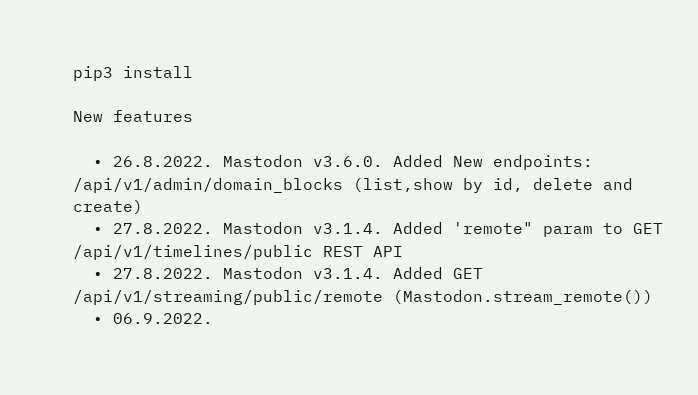pip3 install

New features

  • 26.8.2022. Mastodon v3.6.0. Added New endpoints: /api/v1/admin/domain_blocks (list,show by id, delete and create)
  • 27.8.2022. Mastodon v3.1.4. Added 'remote" param to GET /api/v1/timelines/public REST API
  • 27.8.2022. Mastodon v3.1.4. Added GET /api/v1/streaming/public/remote (Mastodon.stream_remote())
  • 06.9.2022.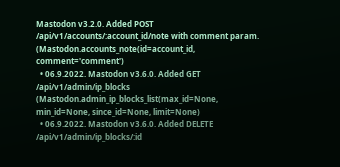Mastodon v3.2.0. Added POST /api/v1/accounts/:account_id/note with comment param. (Mastodon.accounts_note(id=account_id, comment='comment')
  • 06.9.2022. Mastodon v3.6.0. Added GET /api/v1/admin/ip_blocks (Mastodon.admin_ip_blocks_list(max_id=None, min_id=None, since_id=None, limit=None)
  • 06.9.2022. Mastodon v3.6.0. Added DELETE /api/v1/admin/ip_blocks/:id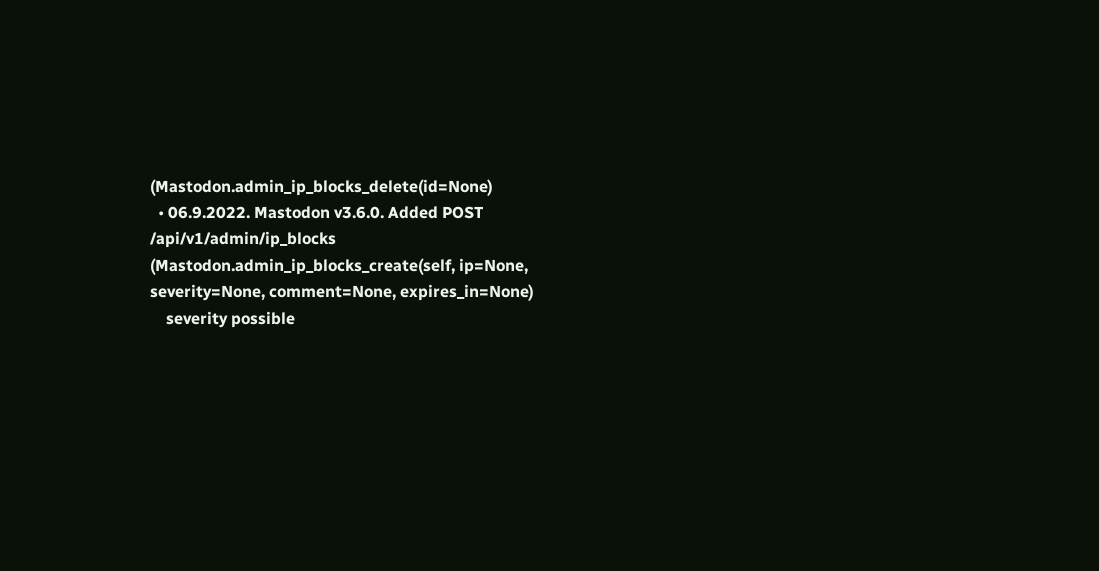(Mastodon.admin_ip_blocks_delete(id=None)
  • 06.9.2022. Mastodon v3.6.0. Added POST /api/v1/admin/ip_blocks (Mastodon.admin_ip_blocks_create(self, ip=None, severity=None, comment=None, expires_in=None)
    severity possible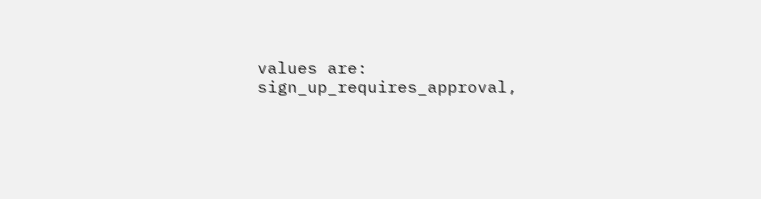values are: sign_up_requires_approval,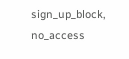sign_up_block, no_access